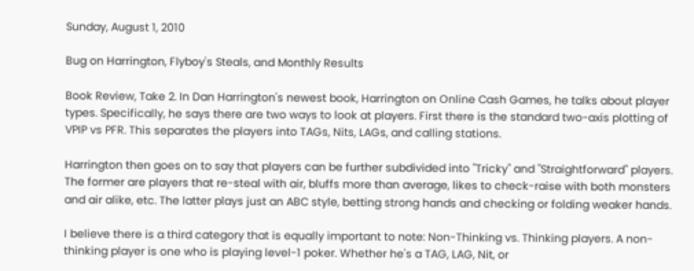Sunday, August 1, 2010

Bug on Harrington, Flyboy's Steals, and Monthly Results

Book Review, Take 2. In Dan Harrington's newest book, Harrington on Online Cash Games, he talks about player types. Specifically, he says there are two ways to look at players. First there is the standard two-axis plotting of VPIP vs PFR. This separates the players into TAGs, Nits, LAGs, and calling stations.

Harrington then goes on to say that players can be further subdivided into "Tricky" and "Straightforward" players. The former are players that re-steal with air, bluffs more than average, likes to check-raise with both monsters and air alike, etc. The latter plays just an ABC style, betting strong hands and checking or folding weaker hands.

I believe there is a third category that is equally important to note: Non-Thinking vs. Thinking players. A non-thinking player is one who is playing level-1 poker. Whether he's a TAG, LAG, Nit, or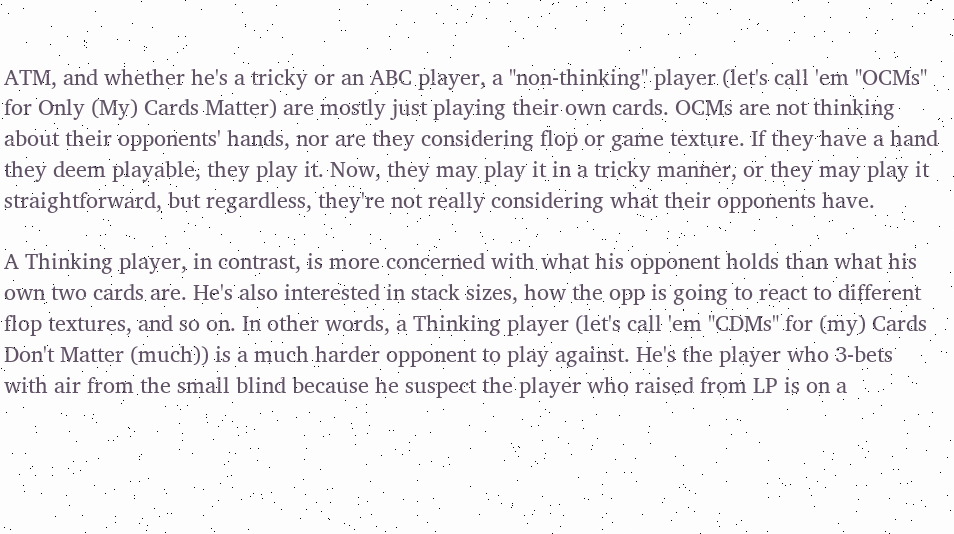ATM, and whether he's a tricky or an ABC player, a "non-thinking" player (let's call 'em "OCMs" for Only (My) Cards Matter) are mostly just playing their own cards. OCMs are not thinking about their opponents' hands, nor are they considering flop or game texture. If they have a hand they deem playable, they play it. Now, they may play it in a tricky manner, or they may play it straightforward, but regardless, they're not really considering what their opponents have.

A Thinking player, in contrast, is more concerned with what his opponent holds than what his own two cards are. He's also interested in stack sizes, how the opp is going to react to different flop textures, and so on. In other words, a Thinking player (let's call 'em "CDMs" for (my) Cards Don't Matter (much)) is a much harder opponent to play against. He's the player who 3-bets with air from the small blind because he suspect the player who raised from LP is on a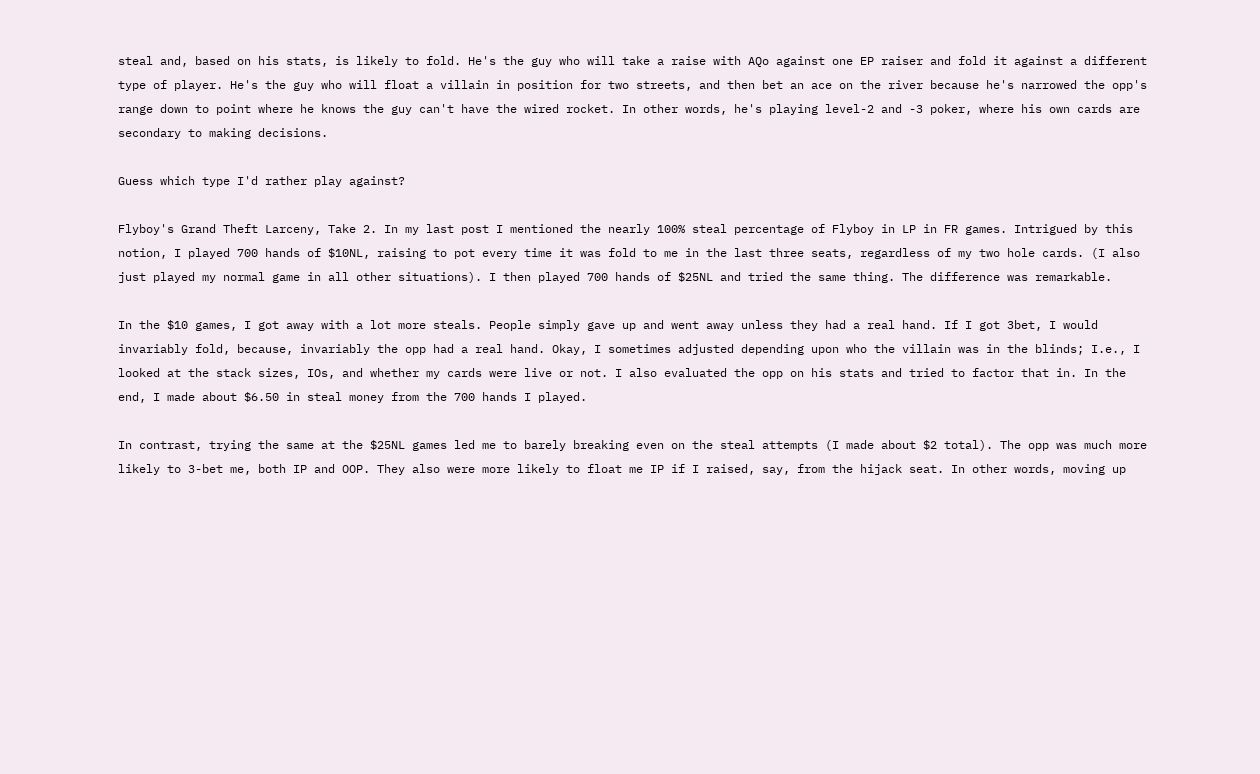steal and, based on his stats, is likely to fold. He's the guy who will take a raise with AQo against one EP raiser and fold it against a different type of player. He's the guy who will float a villain in position for two streets, and then bet an ace on the river because he's narrowed the opp's range down to point where he knows the guy can't have the wired rocket. In other words, he's playing level-2 and -3 poker, where his own cards are secondary to making decisions.

Guess which type I'd rather play against?

Flyboy's Grand Theft Larceny, Take 2. In my last post I mentioned the nearly 100% steal percentage of Flyboy in LP in FR games. Intrigued by this notion, I played 700 hands of $10NL, raising to pot every time it was fold to me in the last three seats, regardless of my two hole cards. (I also just played my normal game in all other situations). I then played 700 hands of $25NL and tried the same thing. The difference was remarkable.

In the $10 games, I got away with a lot more steals. People simply gave up and went away unless they had a real hand. If I got 3bet, I would invariably fold, because, invariably the opp had a real hand. Okay, I sometimes adjusted depending upon who the villain was in the blinds; I.e., I looked at the stack sizes, IOs, and whether my cards were live or not. I also evaluated the opp on his stats and tried to factor that in. In the end, I made about $6.50 in steal money from the 700 hands I played.

In contrast, trying the same at the $25NL games led me to barely breaking even on the steal attempts (I made about $2 total). The opp was much more likely to 3-bet me, both IP and OOP. They also were more likely to float me IP if I raised, say, from the hijack seat. In other words, moving up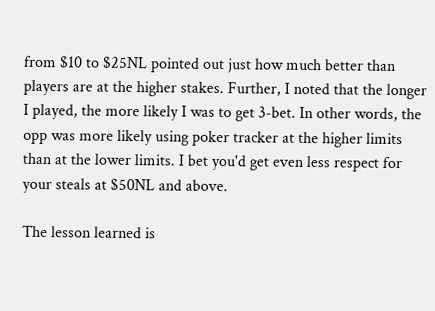from $10 to $25NL pointed out just how much better than players are at the higher stakes. Further, I noted that the longer I played, the more likely I was to get 3-bet. In other words, the opp was more likely using poker tracker at the higher limits than at the lower limits. I bet you'd get even less respect for your steals at $50NL and above.

The lesson learned is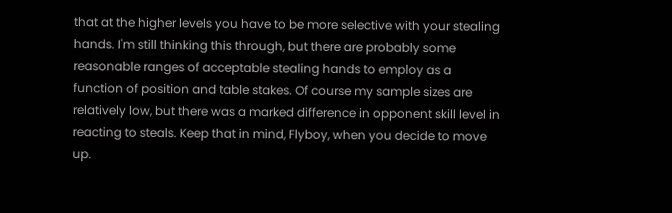that at the higher levels you have to be more selective with your stealing hands. I'm still thinking this through, but there are probably some reasonable ranges of acceptable stealing hands to employ as a function of position and table stakes. Of course my sample sizes are relatively low, but there was a marked difference in opponent skill level in reacting to steals. Keep that in mind, Flyboy, when you decide to move up.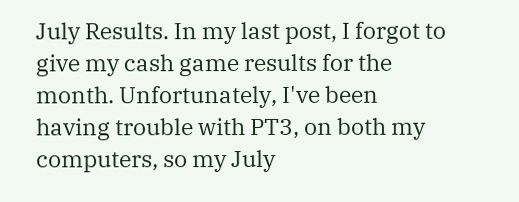July Results. In my last post, I forgot to give my cash game results for the month. Unfortunately, I've been having trouble with PT3, on both my computers, so my July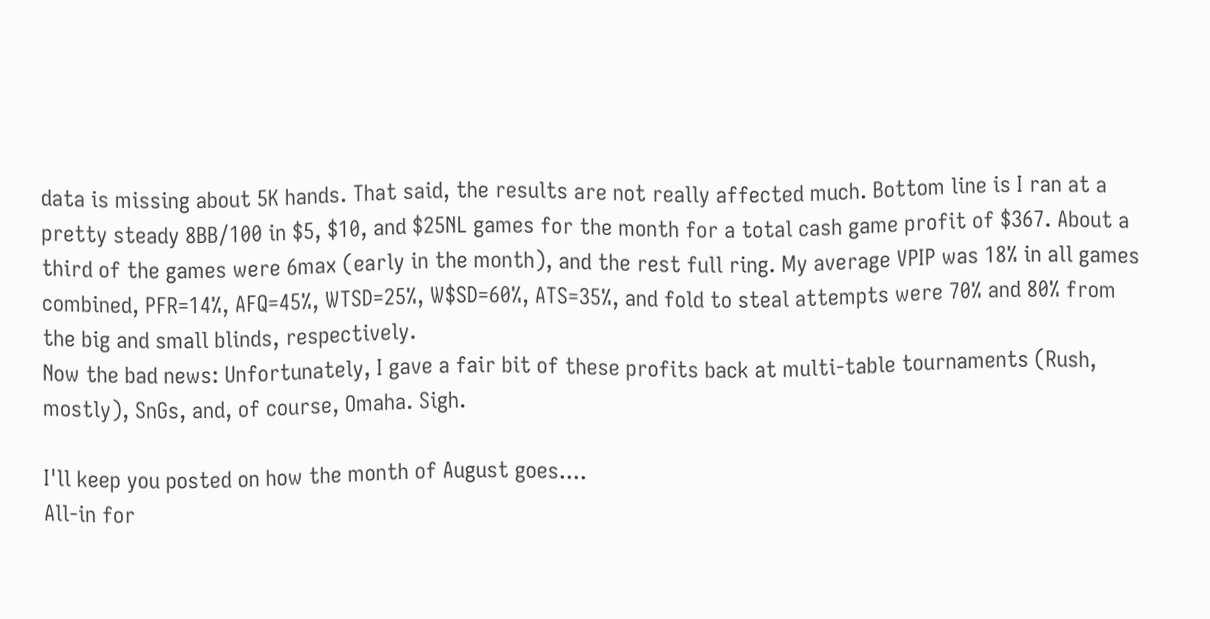data is missing about 5K hands. That said, the results are not really affected much. Bottom line is I ran at a pretty steady 8BB/100 in $5, $10, and $25NL games for the month for a total cash game profit of $367. About a third of the games were 6max (early in the month), and the rest full ring. My average VPIP was 18% in all games combined, PFR=14%, AFQ=45%, WTSD=25%, W$SD=60%, ATS=35%, and fold to steal attempts were 70% and 80% from the big and small blinds, respectively.
Now the bad news: Unfortunately, I gave a fair bit of these profits back at multi-table tournaments (Rush, mostly), SnGs, and, of course, Omaha. Sigh.

I'll keep you posted on how the month of August goes....
All-in for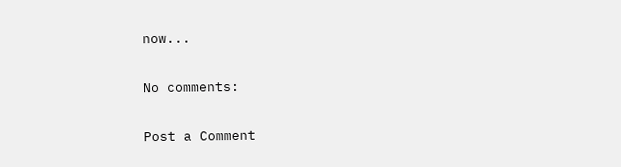now...

No comments:

Post a Comment